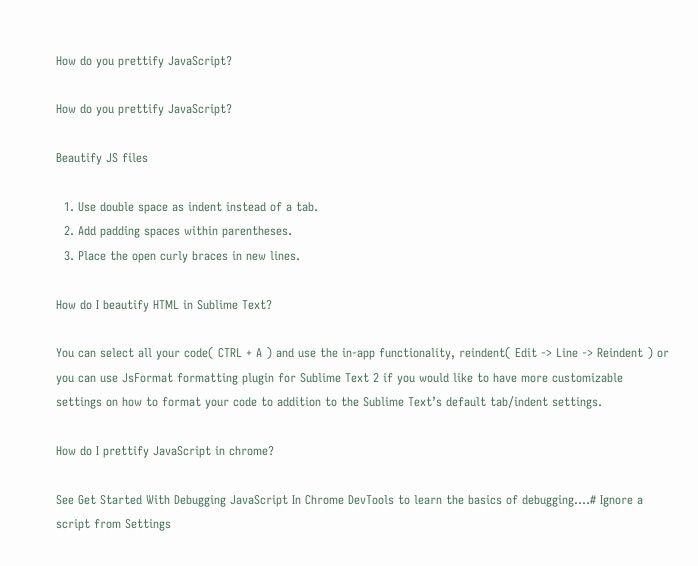How do you prettify JavaScript?

How do you prettify JavaScript?

Beautify JS files

  1. Use double space as indent instead of a tab.
  2. Add padding spaces within parentheses.
  3. Place the open curly braces in new lines.

How do I beautify HTML in Sublime Text?

You can select all your code( CTRL + A ) and use the in-app functionality, reindent( Edit -> Line -> Reindent ) or you can use JsFormat formatting plugin for Sublime Text 2 if you would like to have more customizable settings on how to format your code to addition to the Sublime Text’s default tab/indent settings.

How do I prettify JavaScript in chrome?

See Get Started With Debugging JavaScript In Chrome DevTools to learn the basics of debugging….# Ignore a script from Settings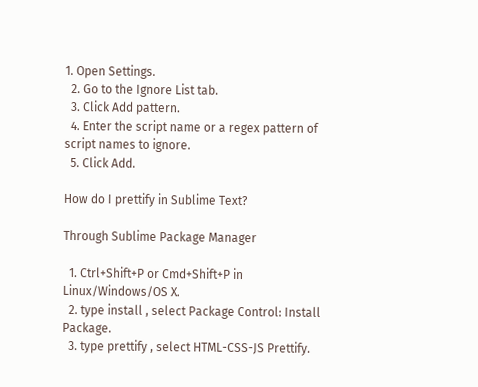1. Open Settings.
  2. Go to the Ignore List tab.
  3. Click Add pattern.
  4. Enter the script name or a regex pattern of script names to ignore.
  5. Click Add.

How do I prettify in Sublime Text?

Through Sublime Package Manager

  1. Ctrl+Shift+P or Cmd+Shift+P in Linux/Windows/OS X.
  2. type install , select Package Control: Install Package.
  3. type prettify , select HTML-CSS-JS Prettify.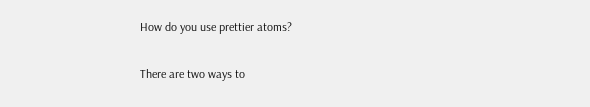How do you use prettier atoms?

There are two ways to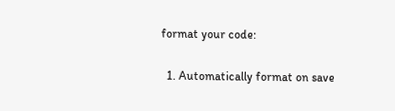format your code:

  1. Automatically format on save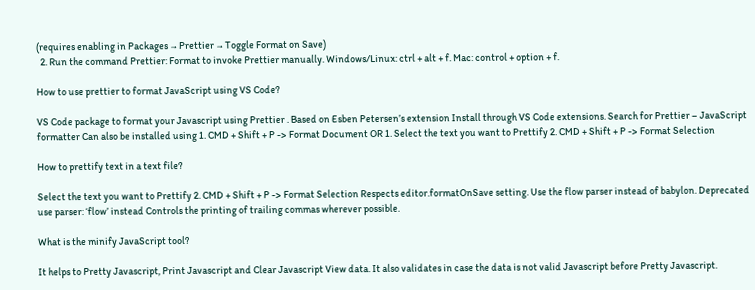(requires enabling in Packages → Prettier → Toggle Format on Save)
  2. Run the command Prettier: Format to invoke Prettier manually. Windows/Linux: ctrl + alt + f. Mac: control + option + f.

How to use prettier to format JavaScript using VS Code?

VS Code package to format your Javascript using Prettier . Based on Esben Petersen’s extension Install through VS Code extensions. Search for Prettier – JavaScript formatter Can also be installed using 1. CMD + Shift + P -> Format Document OR 1. Select the text you want to Prettify 2. CMD + Shift + P -> Format Selection

How to prettify text in a text file?

Select the text you want to Prettify 2. CMD + Shift + P -> Format Selection Respects editor.formatOnSave setting. Use the flow parser instead of babylon. Deprecated use parser: ‘flow’ instead Controls the printing of trailing commas wherever possible.

What is the minify JavaScript tool?

It helps to Pretty Javascript, Print Javascript and Clear Javascript View data. It also validates in case the data is not valid Javascript before Pretty Javascript.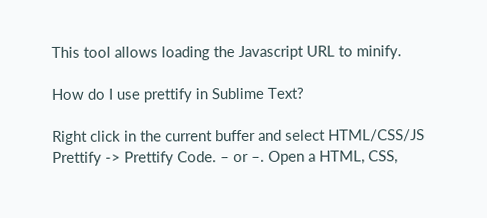This tool allows loading the Javascript URL to minify.

How do I use prettify in Sublime Text?

Right click in the current buffer and select HTML/CSS/JS Prettify -> Prettify Code. – or –. Open a HTML, CSS,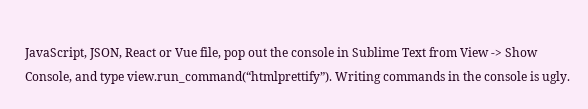JavaScript, JSON, React or Vue file, pop out the console in Sublime Text from View -> Show Console, and type view.run_command(“htmlprettify”). Writing commands in the console is ugly.